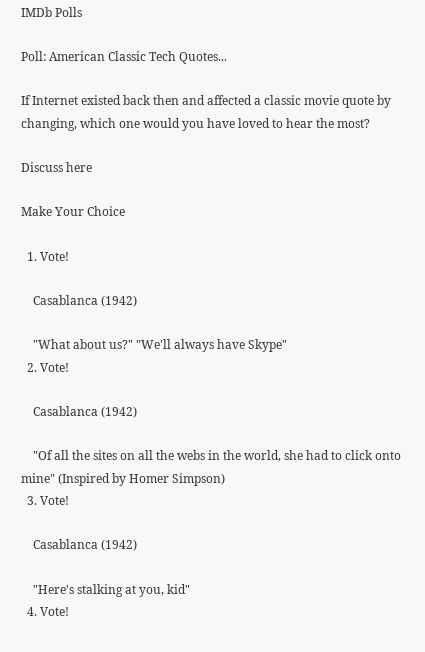IMDb Polls

Poll: American Classic Tech Quotes...

If Internet existed back then and affected a classic movie quote by changing, which one would you have loved to hear the most?

Discuss here

Make Your Choice

  1. Vote!

    Casablanca (1942)

    "What about us?" "We'll always have Skype"
  2. Vote!

    Casablanca (1942)

    "Of all the sites on all the webs in the world, she had to click onto mine" (Inspired by Homer Simpson)
  3. Vote!

    Casablanca (1942)

    "Here's stalking at you, kid"
  4. Vote!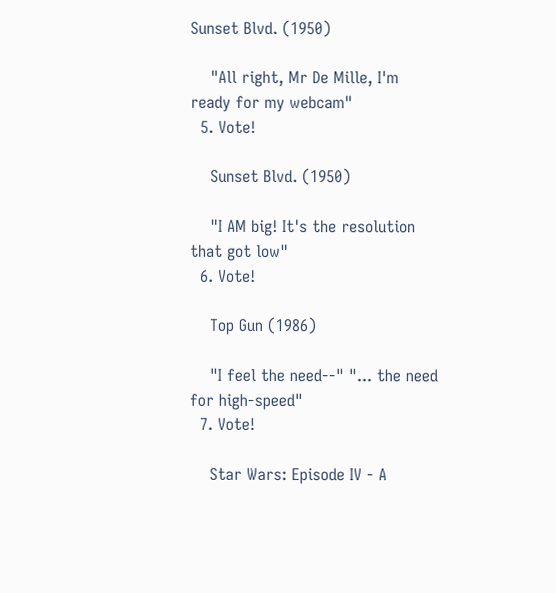Sunset Blvd. (1950)

    "All right, Mr De Mille, I'm ready for my webcam"
  5. Vote!

    Sunset Blvd. (1950)

    "I AM big! It's the resolution that got low"
  6. Vote!

    Top Gun (1986)

    "I feel the need--" "... the need for high-speed"
  7. Vote!

    Star Wars: Episode IV - A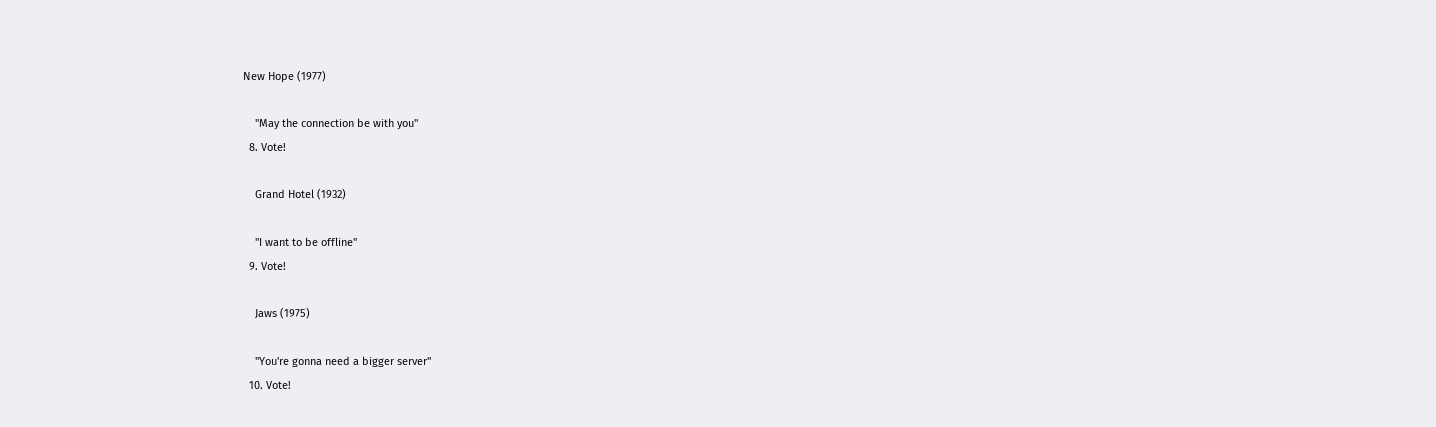New Hope (1977)

    "May the connection be with you"
  8. Vote!

    Grand Hotel (1932)

    "I want to be offline"
  9. Vote!

    Jaws (1975)

    "You're gonna need a bigger server"
  10. Vote!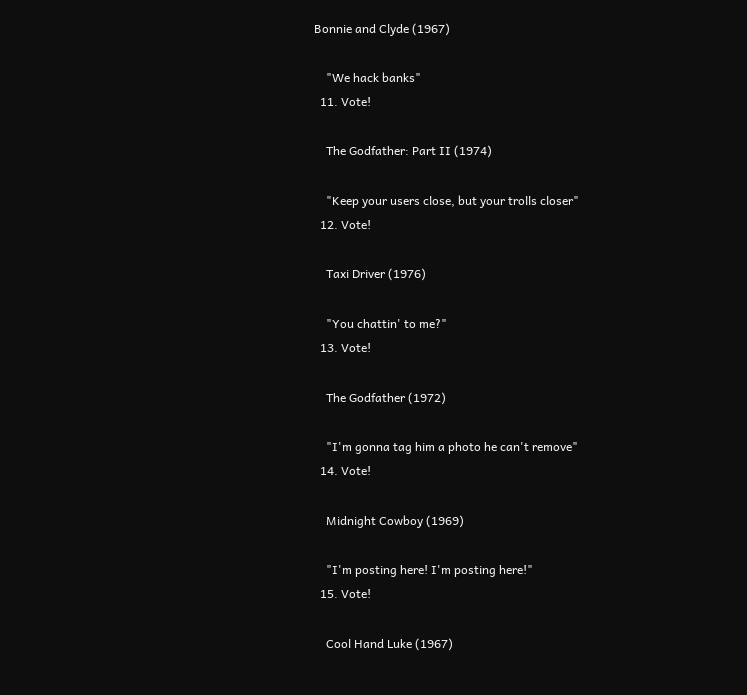Bonnie and Clyde (1967)

    "We hack banks"
  11. Vote!

    The Godfather: Part II (1974)

    "Keep your users close, but your trolls closer"
  12. Vote!

    Taxi Driver (1976)

    "You chattin' to me?"
  13. Vote!

    The Godfather (1972)

    "I'm gonna tag him a photo he can't remove"
  14. Vote!

    Midnight Cowboy (1969)

    "I'm posting here! I'm posting here!"
  15. Vote!

    Cool Hand Luke (1967)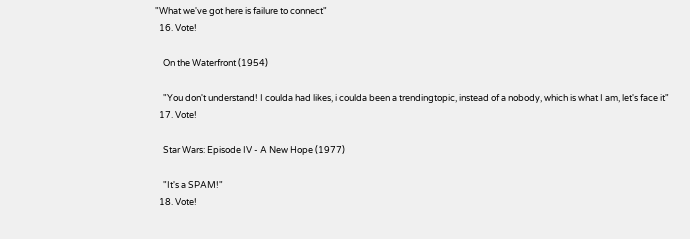"What we've got here is failure to connect"
  16. Vote!

    On the Waterfront (1954)

    "You don't understand! I coulda had likes, i coulda been a trendingtopic, instead of a nobody, which is what I am, let's face it"
  17. Vote!

    Star Wars: Episode IV - A New Hope (1977)

    "It's a SPAM!"
  18. Vote!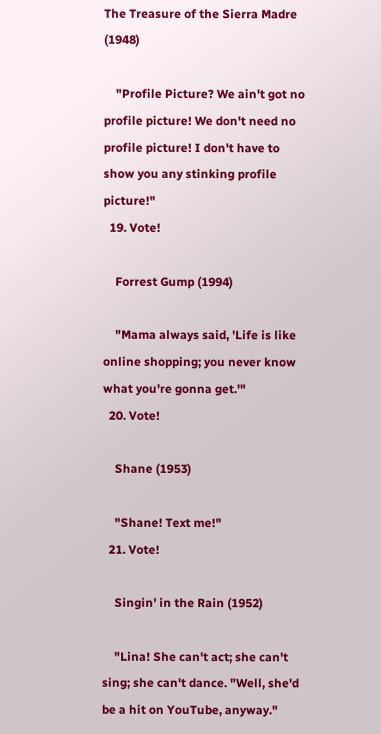The Treasure of the Sierra Madre (1948)

    "Profile Picture? We ain't got no profile picture! We don't need no profile picture! I don't have to show you any stinking profile picture!"
  19. Vote!

    Forrest Gump (1994)

    "Mama always said, 'Life is like online shopping; you never know what you're gonna get.'"
  20. Vote!

    Shane (1953)

    "Shane! Text me!"
  21. Vote!

    Singin' in the Rain (1952)

    "Lina! She can't act; she can't sing; she can't dance. "Well, she'd be a hit on YouTube, anyway."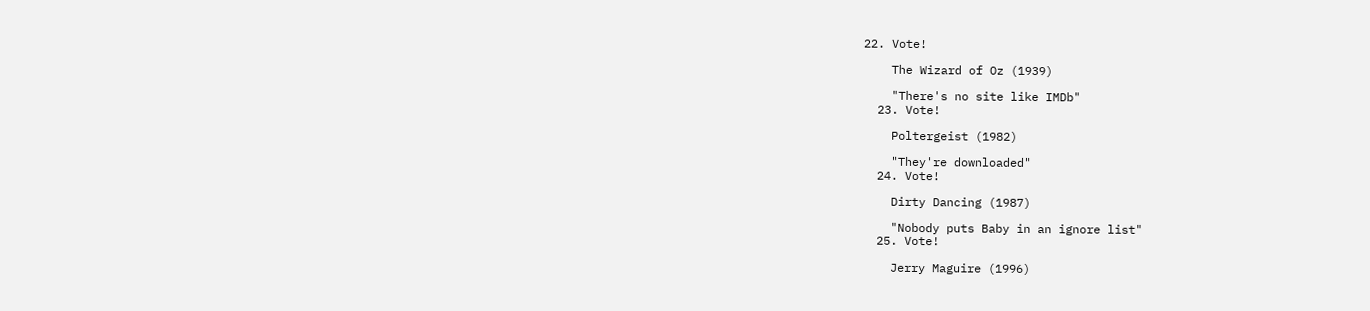22. Vote!

    The Wizard of Oz (1939)

    "There's no site like IMDb"
  23. Vote!

    Poltergeist (1982)

    "They're downloaded"
  24. Vote!

    Dirty Dancing (1987)

    "Nobody puts Baby in an ignore list"
  25. Vote!

    Jerry Maguire (1996)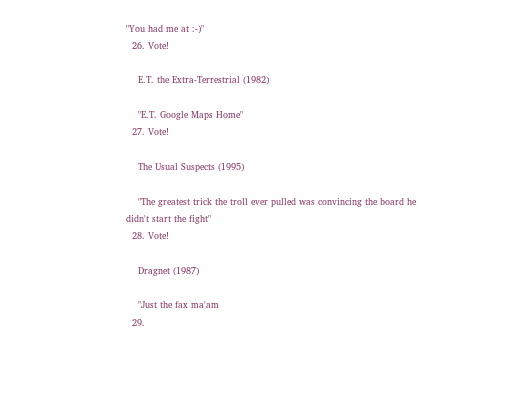"You had me at :-)"
  26. Vote!

    E.T. the Extra-Terrestrial (1982)

    "E.T. Google Maps Home"
  27. Vote!

    The Usual Suspects (1995)

    "The greatest trick the troll ever pulled was convincing the board he didn't start the fight"
  28. Vote!

    Dragnet (1987)

    "Just the fax ma'am
  29.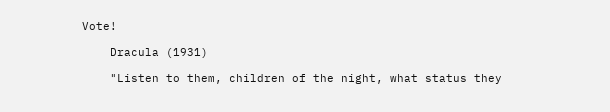Vote!

    Dracula (1931)

    "Listen to them, children of the night, what status they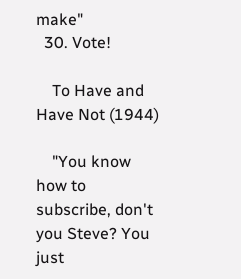make"
  30. Vote!

    To Have and Have Not (1944)

    "You know how to subscribe, don't you Steve? You just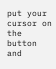put your cursor on the button and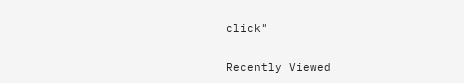click"

Recently Viewed